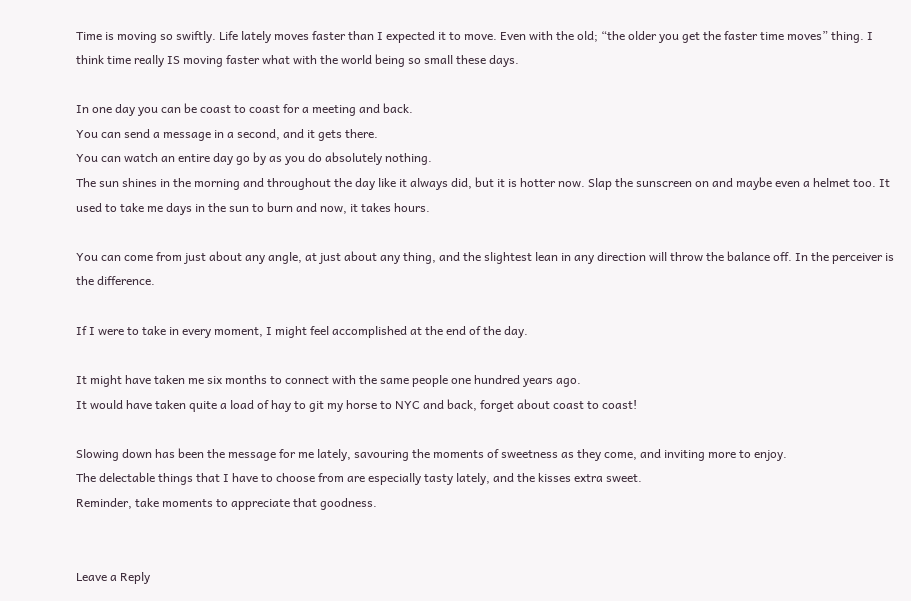Time is moving so swiftly. Life lately moves faster than I expected it to move. Even with the old; “the older you get the faster time moves” thing. I think time really IS moving faster what with the world being so small these days.

In one day you can be coast to coast for a meeting and back.
You can send a message in a second, and it gets there.
You can watch an entire day go by as you do absolutely nothing.
The sun shines in the morning and throughout the day like it always did, but it is hotter now. Slap the sunscreen on and maybe even a helmet too. It used to take me days in the sun to burn and now, it takes hours.

You can come from just about any angle, at just about any thing, and the slightest lean in any direction will throw the balance off. In the perceiver is the difference.

If I were to take in every moment, I might feel accomplished at the end of the day.

It might have taken me six months to connect with the same people one hundred years ago.
It would have taken quite a load of hay to git my horse to NYC and back, forget about coast to coast!

Slowing down has been the message for me lately, savouring the moments of sweetness as they come, and inviting more to enjoy.
The delectable things that I have to choose from are especially tasty lately, and the kisses extra sweet.
Reminder, take moments to appreciate that goodness.


Leave a Reply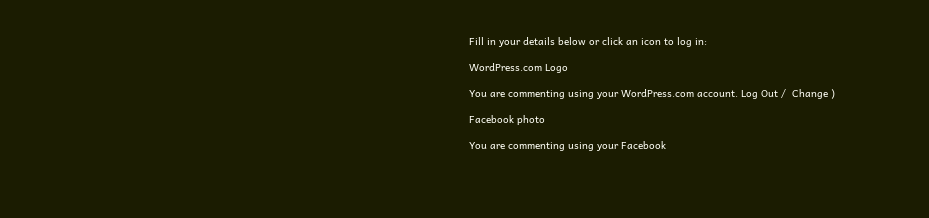Fill in your details below or click an icon to log in:

WordPress.com Logo

You are commenting using your WordPress.com account. Log Out /  Change )

Facebook photo

You are commenting using your Facebook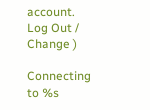account. Log Out /  Change )

Connecting to %s